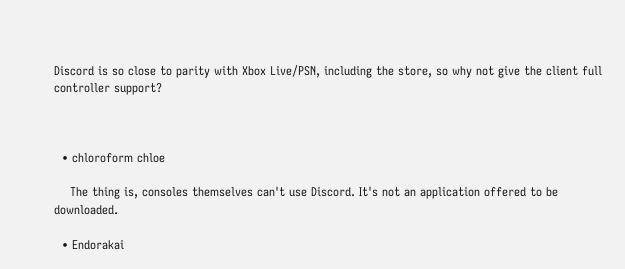Discord is so close to parity with Xbox Live/PSN, including the store, so why not give the client full controller support?



  • chloroform chloe

    The thing is, consoles themselves can't use Discord. It's not an application offered to be downloaded.

  • Endorakai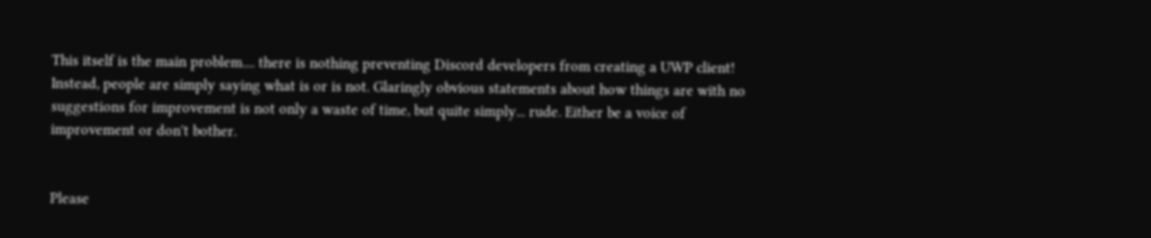This itself is the main problem.... there is nothing preventing Discord developers from creating a UWP client! Instead, people are simply saying what is or is not. Glaringly obvious statements about how things are with no suggestions for improvement is not only a waste of time, but quite simply... rude. Either be a voice of improvement or don't bother.


Please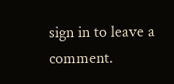sign in to leave a comment.